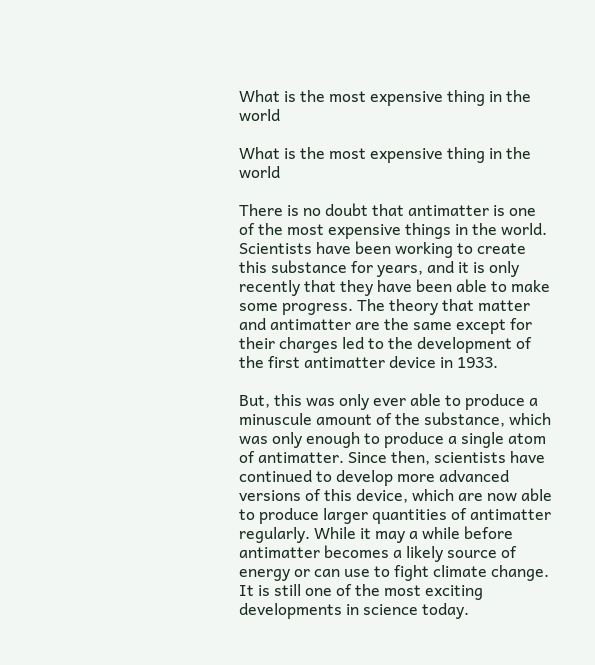What is the most expensive thing in the world

What is the most expensive thing in the world

There is no doubt that antimatter is one of the most expensive things in the world. Scientists have been working to create this substance for years, and it is only recently that they have been able to make some progress. The theory that matter and antimatter are the same except for their charges led to the development of the first antimatter device in 1933.

But, this was only ever able to produce a minuscule amount of the substance, which was only enough to produce a single atom of antimatter. Since then, scientists have continued to develop more advanced versions of this device, which are now able to produce larger quantities of antimatter regularly. While it may a while before antimatter becomes a likely source of energy or can use to fight climate change. It is still one of the most exciting developments in science today.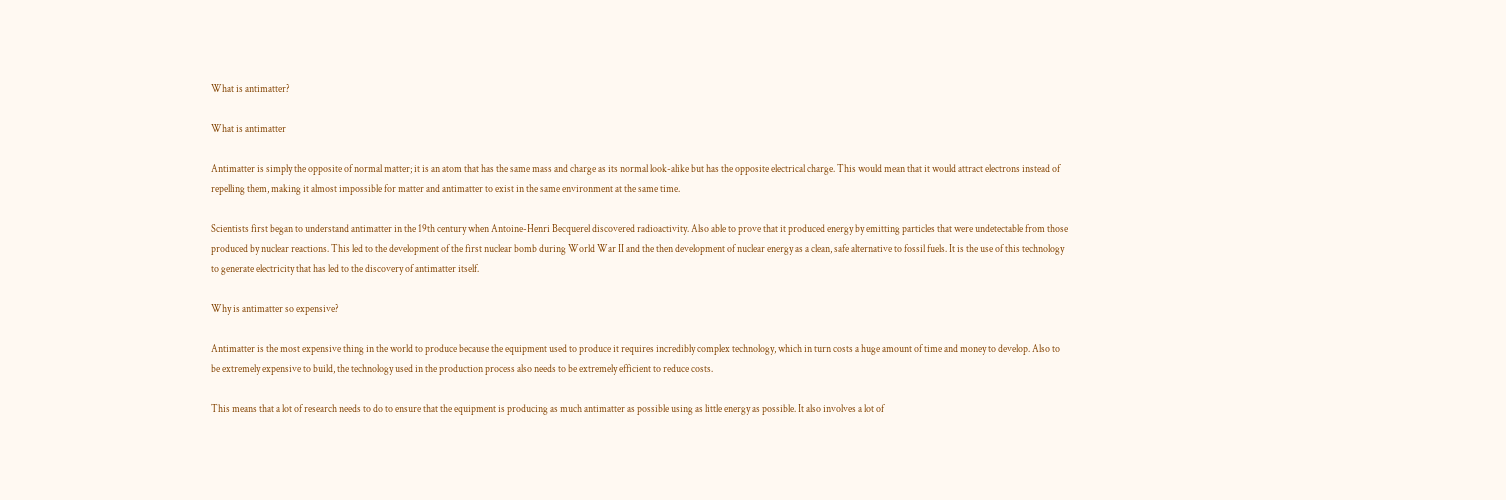What is antimatter?

What is antimatter

Antimatter is simply the opposite of normal matter; it is an atom that has the same mass and charge as its normal look-alike but has the opposite electrical charge. This would mean that it would attract electrons instead of repelling them, making it almost impossible for matter and antimatter to exist in the same environment at the same time.

Scientists first began to understand antimatter in the 19th century when Antoine-Henri Becquerel discovered radioactivity. Also able to prove that it produced energy by emitting particles that were undetectable from those produced by nuclear reactions. This led to the development of the first nuclear bomb during World War II and the then development of nuclear energy as a clean, safe alternative to fossil fuels. It is the use of this technology to generate electricity that has led to the discovery of antimatter itself.

Why is antimatter so expensive?

Antimatter is the most expensive thing in the world to produce because the equipment used to produce it requires incredibly complex technology, which in turn costs a huge amount of time and money to develop. Also to be extremely expensive to build, the technology used in the production process also needs to be extremely efficient to reduce costs.

This means that a lot of research needs to do to ensure that the equipment is producing as much antimatter as possible using as little energy as possible. It also involves a lot of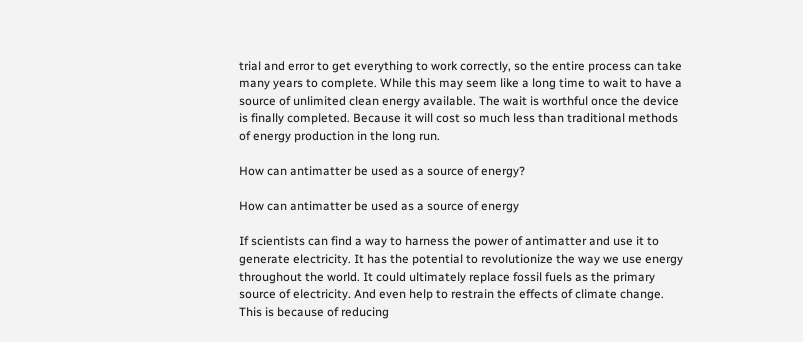trial and error to get everything to work correctly, so the entire process can take many years to complete. While this may seem like a long time to wait to have a source of unlimited clean energy available. The wait is worthful once the device is finally completed. Because it will cost so much less than traditional methods of energy production in the long run.

How can antimatter be used as a source of energy?

How can antimatter be used as a source of energy

If scientists can find a way to harness the power of antimatter and use it to generate electricity. It has the potential to revolutionize the way we use energy throughout the world. It could ultimately replace fossil fuels as the primary source of electricity. And even help to restrain the effects of climate change. This is because of reducing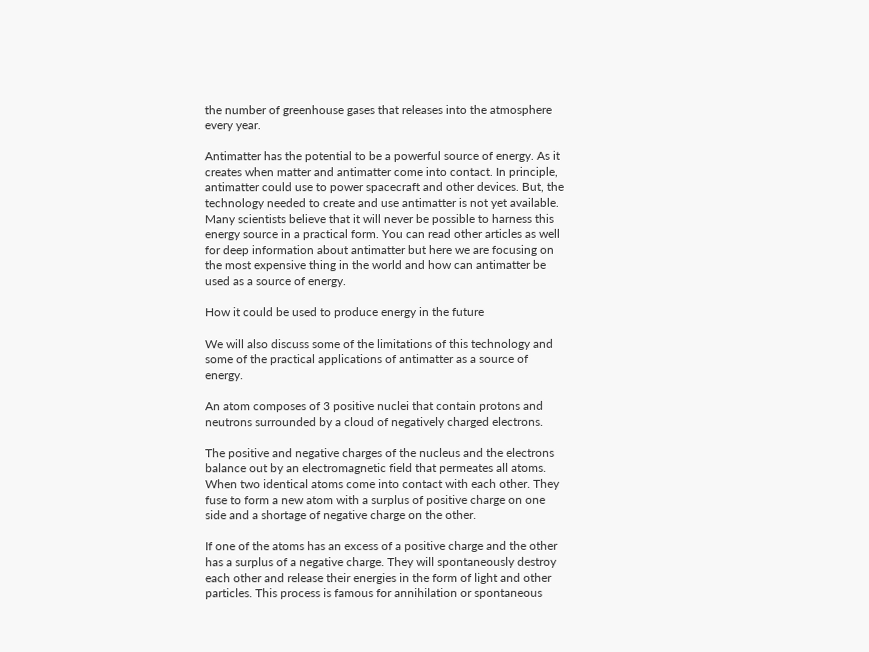the number of greenhouse gases that releases into the atmosphere every year.

Antimatter has the potential to be a powerful source of energy. As it creates when matter and antimatter come into contact. In principle, antimatter could use to power spacecraft and other devices. But, the technology needed to create and use antimatter is not yet available. Many scientists believe that it will never be possible to harness this energy source in a practical form. You can read other articles as well for deep information about antimatter but here we are focusing on the most expensive thing in the world and how can antimatter be used as a source of energy.

How it could be used to produce energy in the future

We will also discuss some of the limitations of this technology and some of the practical applications of antimatter as a source of energy.

An atom composes of 3 positive nuclei that contain protons and neutrons surrounded by a cloud of negatively charged electrons.

The positive and negative charges of the nucleus and the electrons balance out by an electromagnetic field that permeates all atoms. When two identical atoms come into contact with each other. They fuse to form a new atom with a surplus of positive charge on one side and a shortage of negative charge on the other.

If one of the atoms has an excess of a positive charge and the other has a surplus of a negative charge. They will spontaneously destroy each other and release their energies in the form of light and other particles. This process is famous for annihilation or spontaneous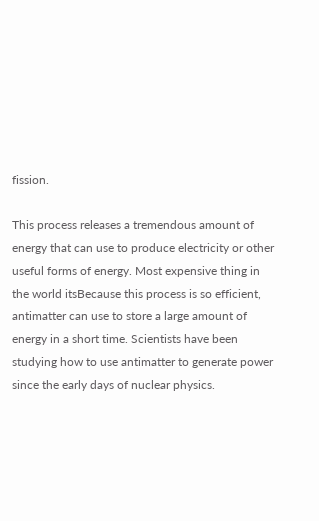fission.

This process releases a tremendous amount of energy that can use to produce electricity or other useful forms of energy. Most expensive thing in the world itsBecause this process is so efficient, antimatter can use to store a large amount of energy in a short time. Scientists have been studying how to use antimatter to generate power since the early days of nuclear physics.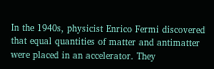In the 1940s, physicist Enrico Fermi discovered that equal quantities of matter and antimatter were placed in an accelerator. They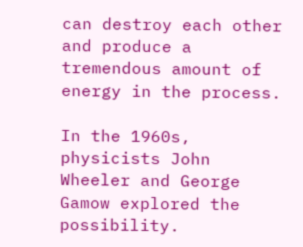can destroy each other and produce a tremendous amount of energy in the process.

In the 1960s, physicists John Wheeler and George Gamow explored the possibility.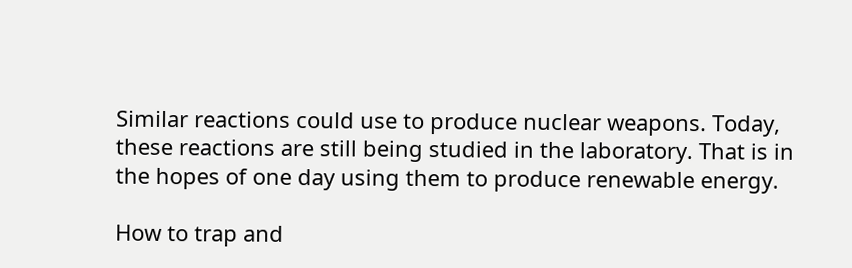Similar reactions could use to produce nuclear weapons. Today, these reactions are still being studied in the laboratory. That is in the hopes of one day using them to produce renewable energy.

How to trap and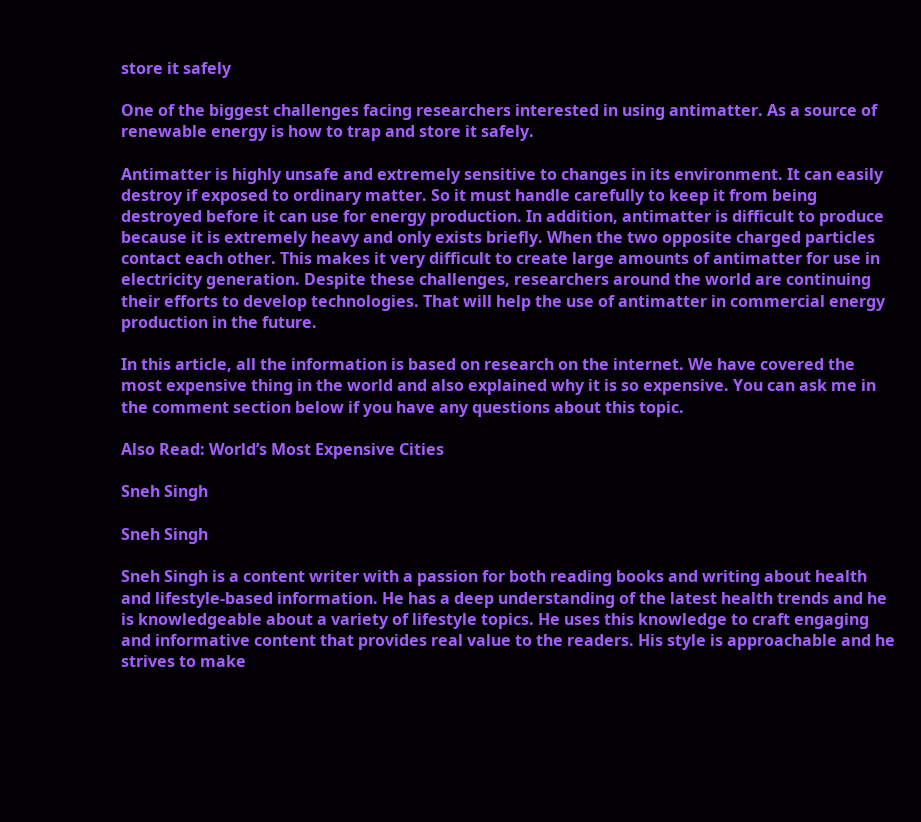store it safely

One of the biggest challenges facing researchers interested in using antimatter. As a source of renewable energy is how to trap and store it safely.

Antimatter is highly unsafe and extremely sensitive to changes in its environment. It can easily destroy if exposed to ordinary matter. So it must handle carefully to keep it from being destroyed before it can use for energy production. In addition, antimatter is difficult to produce because it is extremely heavy and only exists briefly. When the two opposite charged particles contact each other. This makes it very difficult to create large amounts of antimatter for use in electricity generation. Despite these challenges, researchers around the world are continuing their efforts to develop technologies. That will help the use of antimatter in commercial energy production in the future.

In this article, all the information is based on research on the internet. We have covered the most expensive thing in the world and also explained why it is so expensive. You can ask me in the comment section below if you have any questions about this topic.

Also Read: World’s Most Expensive Cities

Sneh Singh

Sneh Singh

Sneh Singh is a content writer with a passion for both reading books and writing about health and lifestyle-based information. He has a deep understanding of the latest health trends and he is knowledgeable about a variety of lifestyle topics. He uses this knowledge to craft engaging and informative content that provides real value to the readers. His style is approachable and he strives to make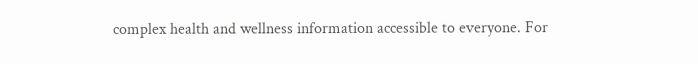complex health and wellness information accessible to everyone. For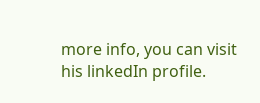more info, you can visit his linkedIn profile.